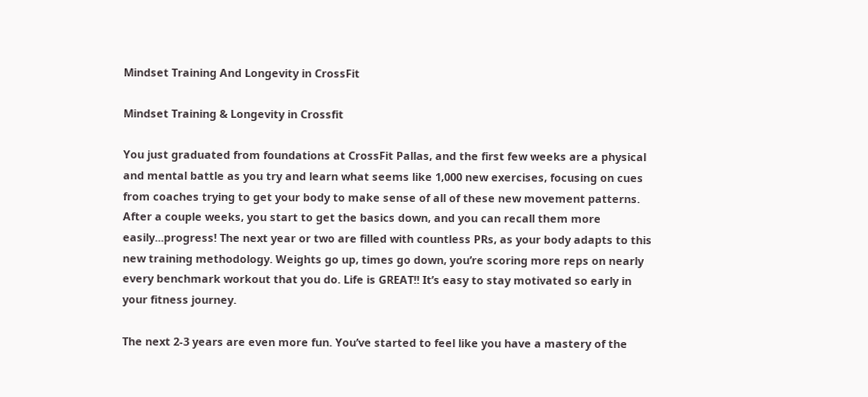Mindset Training And Longevity in CrossFit

Mindset Training & Longevity in Crossfit

You just graduated from foundations at CrossFit Pallas, and the first few weeks are a physical and mental battle as you try and learn what seems like 1,000 new exercises, focusing on cues from coaches trying to get your body to make sense of all of these new movement patterns. After a couple weeks, you start to get the basics down, and you can recall them more easily...progress! The next year or two are filled with countless PRs, as your body adapts to this new training methodology. Weights go up, times go down, you’re scoring more reps on nearly every benchmark workout that you do. Life is GREAT!! It’s easy to stay motivated so early in your fitness journey.

The next 2-3 years are even more fun. You’ve started to feel like you have a mastery of the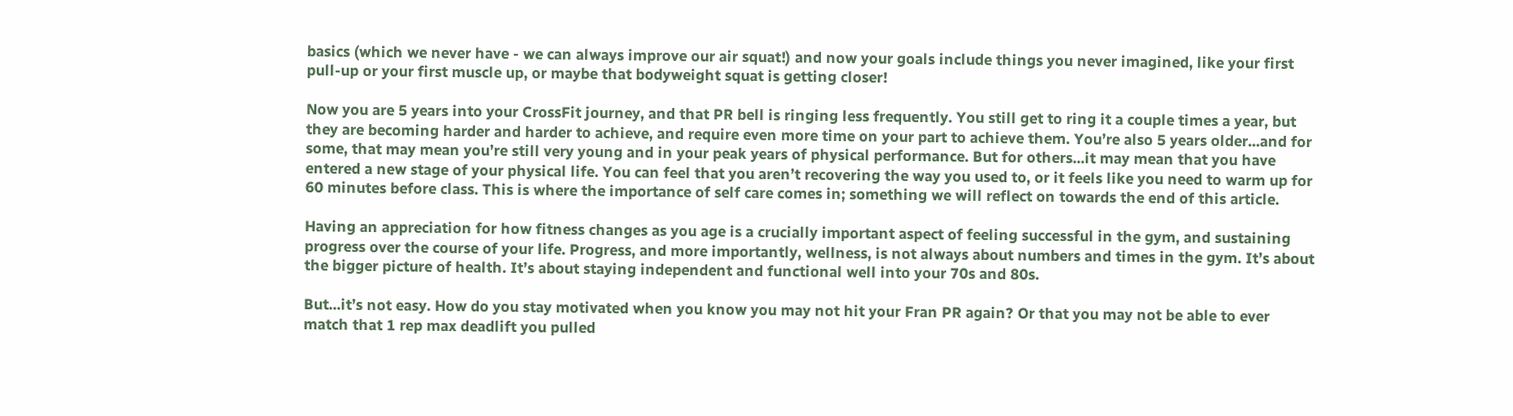basics (which we never have - we can always improve our air squat!) and now your goals include things you never imagined, like your first pull-up or your first muscle up, or maybe that bodyweight squat is getting closer!

Now you are 5 years into your CrossFit journey, and that PR bell is ringing less frequently. You still get to ring it a couple times a year, but they are becoming harder and harder to achieve, and require even more time on your part to achieve them. You’re also 5 years older...and for some, that may mean you’re still very young and in your peak years of physical performance. But for others...it may mean that you have entered a new stage of your physical life. You can feel that you aren’t recovering the way you used to, or it feels like you need to warm up for 60 minutes before class. This is where the importance of self care comes in; something we will reflect on towards the end of this article.

Having an appreciation for how fitness changes as you age is a crucially important aspect of feeling successful in the gym, and sustaining progress over the course of your life. Progress, and more importantly, wellness, is not always about numbers and times in the gym. It’s about the bigger picture of health. It’s about staying independent and functional well into your 70s and 80s.

But...it’s not easy. How do you stay motivated when you know you may not hit your Fran PR again? Or that you may not be able to ever match that 1 rep max deadlift you pulled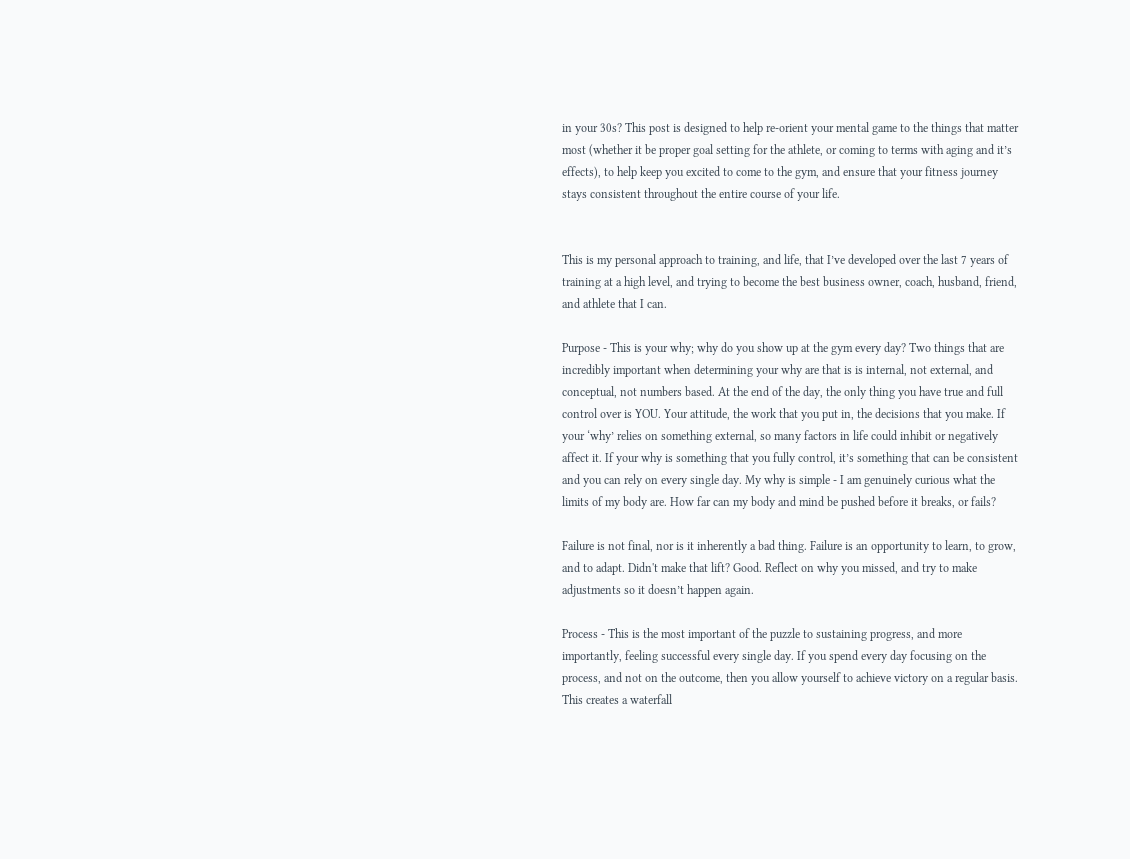in your 30s? This post is designed to help re-orient your mental game to the things that matter most (whether it be proper goal setting for the athlete, or coming to terms with aging and it’s effects), to help keep you excited to come to the gym, and ensure that your fitness journey stays consistent throughout the entire course of your life.


This is my personal approach to training, and life, that I’ve developed over the last 7 years of training at a high level, and trying to become the best business owner, coach, husband, friend, and athlete that I can.

Purpose - This is your why; why do you show up at the gym every day? Two things that are incredibly important when determining your why are that is is internal, not external, and conceptual, not numbers based. At the end of the day, the only thing you have true and full control over is YOU. Your attitude, the work that you put in, the decisions that you make. If your ‘why’ relies on something external, so many factors in life could inhibit or negatively affect it. If your why is something that you fully control, it’s something that can be consistent and you can rely on every single day. My why is simple - I am genuinely curious what the limits of my body are. How far can my body and mind be pushed before it breaks, or fails?

Failure is not final, nor is it inherently a bad thing. Failure is an opportunity to learn, to grow, and to adapt. Didn't make that lift? Good. Reflect on why you missed, and try to make adjustments so it doesn’t happen again.

Process - This is the most important of the puzzle to sustaining progress, and more importantly, feeling successful every single day. If you spend every day focusing on the process, and not on the outcome, then you allow yourself to achieve victory on a regular basis. This creates a waterfall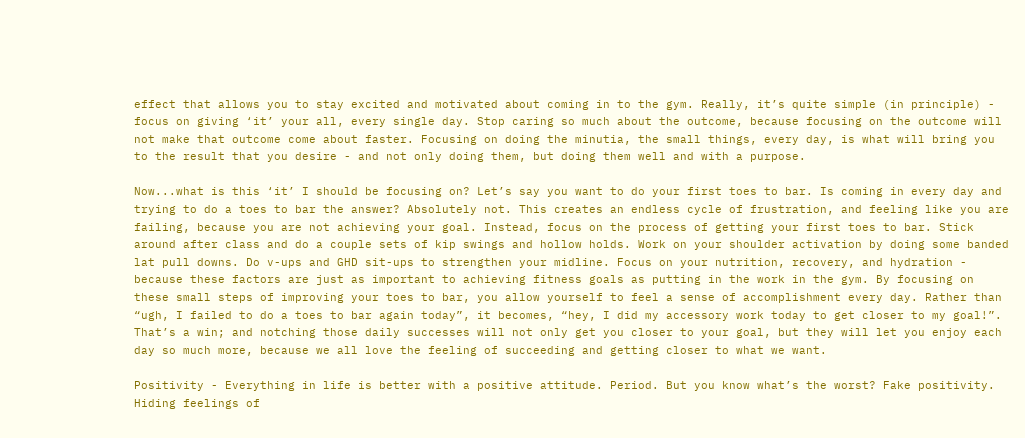effect that allows you to stay excited and motivated about coming in to the gym. Really, it’s quite simple (in principle) - focus on giving ‘it’ your all, every single day. Stop caring so much about the outcome, because focusing on the outcome will not make that outcome come about faster. Focusing on doing the minutia, the small things, every day, is what will bring you to the result that you desire - and not only doing them, but doing them well and with a purpose.

Now...what is this ‘it’ I should be focusing on? Let’s say you want to do your first toes to bar. Is coming in every day and trying to do a toes to bar the answer? Absolutely not. This creates an endless cycle of frustration, and feeling like you are failing, because you are not achieving your goal. Instead, focus on the process of getting your first toes to bar. Stick around after class and do a couple sets of kip swings and hollow holds. Work on your shoulder activation by doing some banded lat pull downs. Do v-ups and GHD sit-ups to strengthen your midline. Focus on your nutrition, recovery, and hydration - because these factors are just as important to achieving fitness goals as putting in the work in the gym. By focusing on these small steps of improving your toes to bar, you allow yourself to feel a sense of accomplishment every day. Rather than “ugh, I failed to do a toes to bar again today”, it becomes, “hey, I did my accessory work today to get closer to my goal!”. That’s a win; and notching those daily successes will not only get you closer to your goal, but they will let you enjoy each day so much more, because we all love the feeling of succeeding and getting closer to what we want.

Positivity - Everything in life is better with a positive attitude. Period. But you know what’s the worst? Fake positivity. Hiding feelings of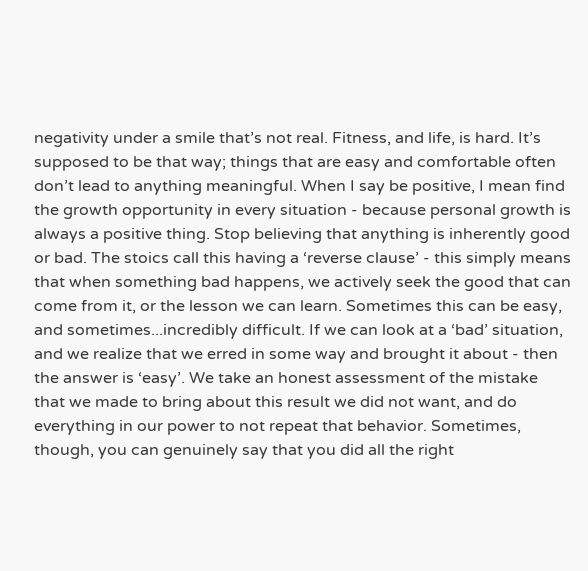negativity under a smile that’s not real. Fitness, and life, is hard. It’s supposed to be that way; things that are easy and comfortable often don’t lead to anything meaningful. When I say be positive, I mean find the growth opportunity in every situation - because personal growth is always a positive thing. Stop believing that anything is inherently good or bad. The stoics call this having a ‘reverse clause’ - this simply means that when something bad happens, we actively seek the good that can come from it, or the lesson we can learn. Sometimes this can be easy, and sometimes...incredibly difficult. If we can look at a ‘bad’ situation, and we realize that we erred in some way and brought it about - then the answer is ‘easy’. We take an honest assessment of the mistake that we made to bring about this result we did not want, and do everything in our power to not repeat that behavior. Sometimes, though, you can genuinely say that you did all the right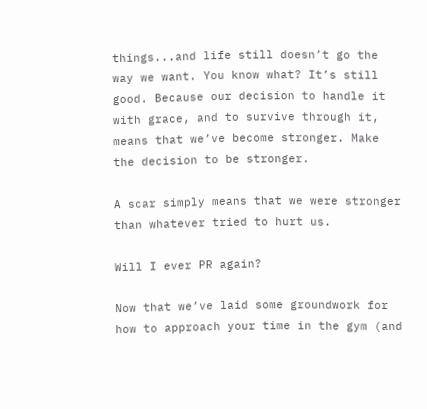things...and life still doesn’t go the way we want. You know what? It’s still good. Because our decision to handle it with grace, and to survive through it, means that we’ve become stronger. Make the decision to be stronger.

A scar simply means that we were stronger than whatever tried to hurt us.

Will I ever PR again?

Now that we’ve laid some groundwork for how to approach your time in the gym (and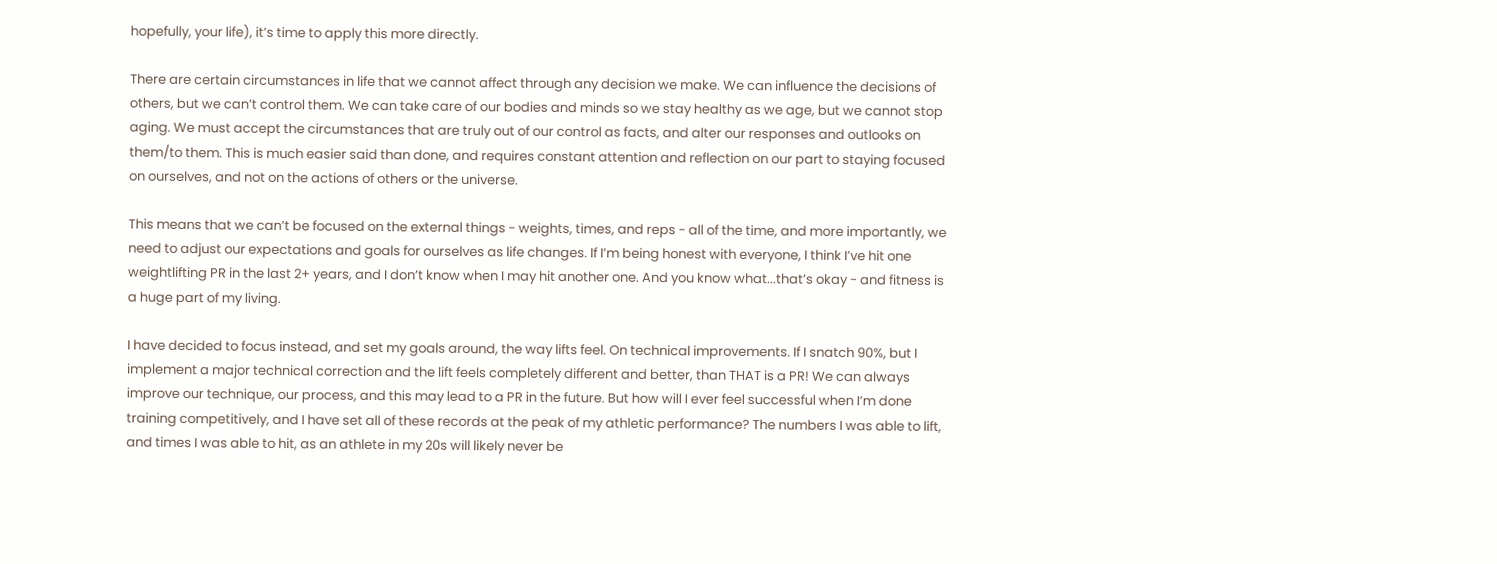hopefully, your life), it’s time to apply this more directly.

There are certain circumstances in life that we cannot affect through any decision we make. We can influence the decisions of others, but we can’t control them. We can take care of our bodies and minds so we stay healthy as we age, but we cannot stop aging. We must accept the circumstances that are truly out of our control as facts, and alter our responses and outlooks on them/to them. This is much easier said than done, and requires constant attention and reflection on our part to staying focused on ourselves, and not on the actions of others or the universe.

This means that we can’t be focused on the external things - weights, times, and reps - all of the time, and more importantly, we need to adjust our expectations and goals for ourselves as life changes. If I’m being honest with everyone, I think I’ve hit one weightlifting PR in the last 2+ years, and I don’t know when I may hit another one. And you know what...that’s okay - and fitness is a huge part of my living.

I have decided to focus instead, and set my goals around, the way lifts feel. On technical improvements. If I snatch 90%, but I implement a major technical correction and the lift feels completely different and better, than THAT is a PR! We can always improve our technique, our process, and this may lead to a PR in the future. But how will I ever feel successful when I’m done training competitively, and I have set all of these records at the peak of my athletic performance? The numbers I was able to lift, and times I was able to hit, as an athlete in my 20s will likely never be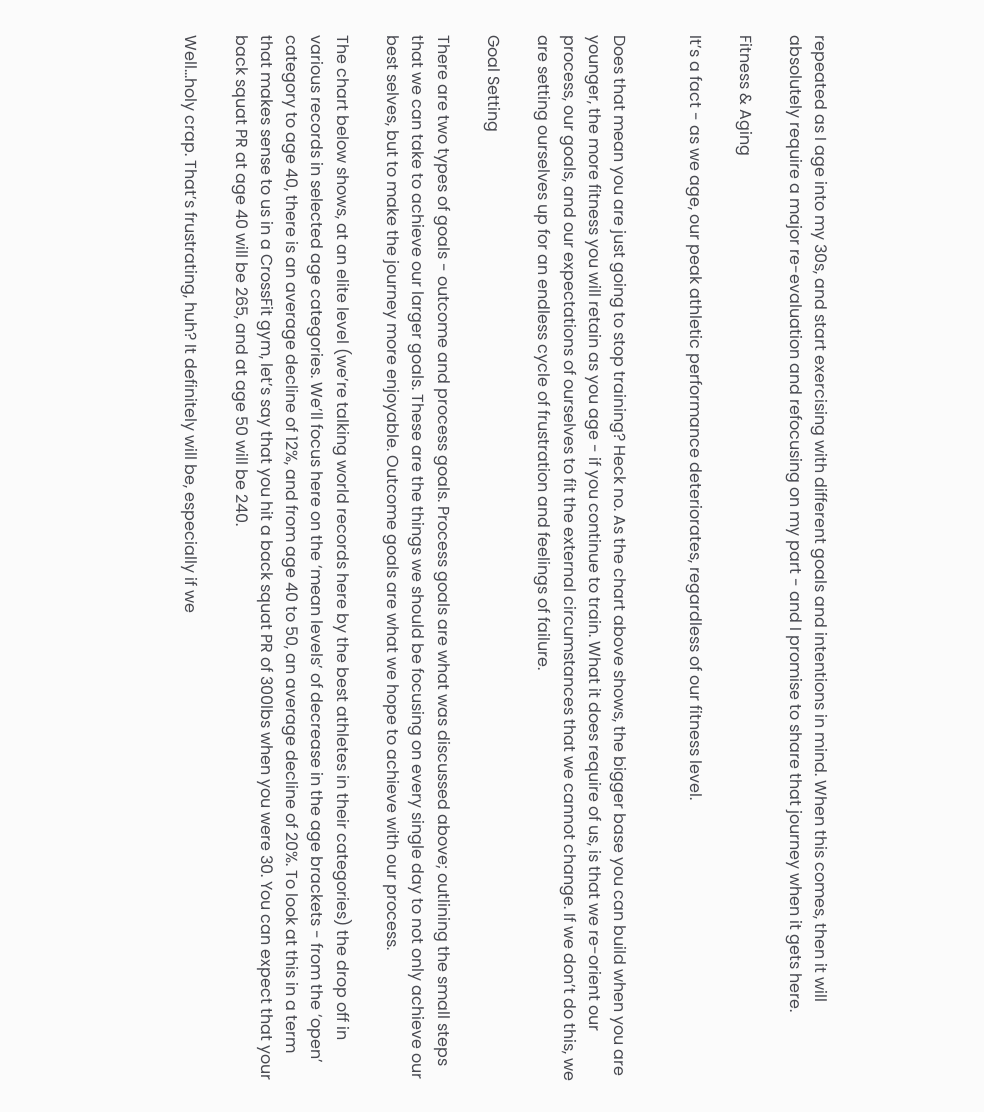repeated as I age into my 30s, and start exercising with different goals and intentions in mind. When this comes, then it will absolutely require a major re-evaluation and refocusing on my part - and I promise to share that journey when it gets here.

Fitness & Aging

It’s a fact - as we age, our peak athletic performance deteriorates, regardless of our fitness level.


Does that mean you are just going to stop training? Heck no. As the chart above shows, the bigger base you can build when you are younger, the more fitness you will retain as you age - if you continue to train. What it does require of us, is that we re-orient our process, our goals, and our expectations of ourselves to fit the external circumstances that we cannot change. If we don’t do this, we are setting ourselves up for an endless cycle of frustration and feelings of failure.

Goal Setting

There are two types of goals - outcome and process goals. Process goals are what was discussed above; outlining the small steps that we can take to achieve our larger goals. These are the things we should be focusing on every single day to not only achieve our best selves, but to make the journey more enjoyable. Outcome goals are what we hope to achieve with our process.

The chart below shows, at an elite level (we’re talking world records here by the best athletes in their categories) the drop off in various records in selected age categories. We’ll focus here on the ‘mean levels’ of decrease in the age brackets - from the ‘open’ category to age 40, there is an average decline of 12%, and from age 40 to 50, an average decline of 20%. To look at this in a term that makes sense to us in a CrossFit gym, let’s say that you hit a back squat PR of 300lbs when you were 30. You can expect that your back squat PR at age 40 will be 265, and at age 50 will be 240.

Well...holy crap. That’s frustrating, huh? It definitely will be, especially if we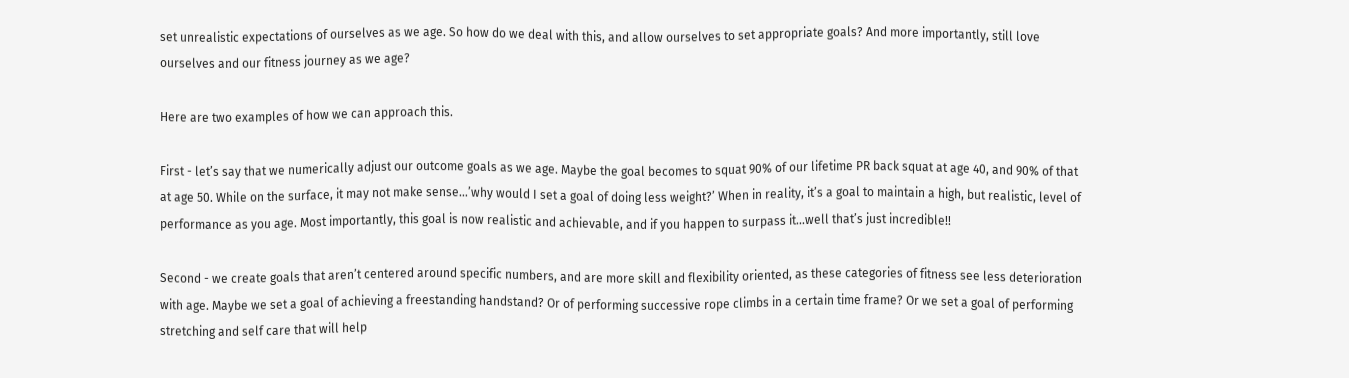set unrealistic expectations of ourselves as we age. So how do we deal with this, and allow ourselves to set appropriate goals? And more importantly, still love ourselves and our fitness journey as we age?

Here are two examples of how we can approach this.

First - let’s say that we numerically adjust our outcome goals as we age. Maybe the goal becomes to squat 90% of our lifetime PR back squat at age 40, and 90% of that at age 50. While on the surface, it may not make sense…’why would I set a goal of doing less weight?’ When in reality, it’s a goal to maintain a high, but realistic, level of performance as you age. Most importantly, this goal is now realistic and achievable, and if you happen to surpass it...well that’s just incredible!!

Second - we create goals that aren’t centered around specific numbers, and are more skill and flexibility oriented, as these categories of fitness see less deterioration with age. Maybe we set a goal of achieving a freestanding handstand? Or of performing successive rope climbs in a certain time frame? Or we set a goal of performing stretching and self care that will help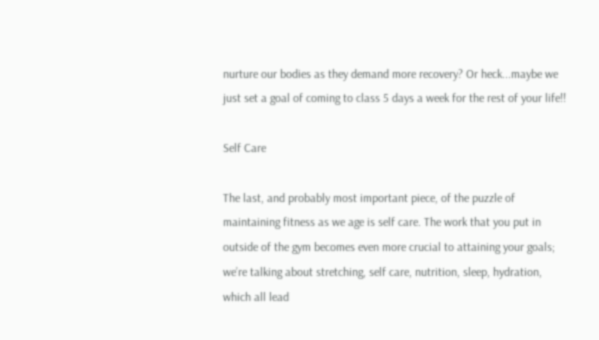nurture our bodies as they demand more recovery? Or heck...maybe we just set a goal of coming to class 5 days a week for the rest of your life!!

Self Care

The last, and probably most important piece, of the puzzle of maintaining fitness as we age is self care. The work that you put in outside of the gym becomes even more crucial to attaining your goals; we’re talking about stretching, self care, nutrition, sleep, hydration, which all lead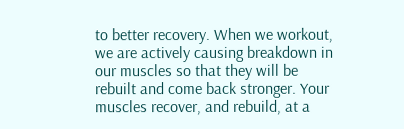to better recovery. When we workout, we are actively causing breakdown in our muscles so that they will be rebuilt and come back stronger. Your muscles recover, and rebuild, at a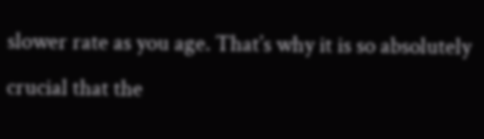slower rate as you age. That’s why it is so absolutely crucial that the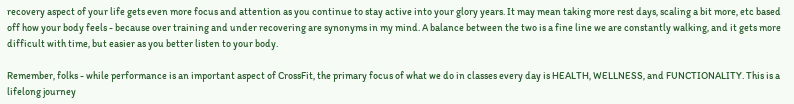recovery aspect of your life gets even more focus and attention as you continue to stay active into your glory years. It may mean taking more rest days, scaling a bit more, etc based off how your body feels - because over training and under recovering are synonyms in my mind. A balance between the two is a fine line we are constantly walking, and it gets more difficult with time, but easier as you better listen to your body.

Remember, folks - while performance is an important aspect of CrossFit, the primary focus of what we do in classes every day is HEALTH, WELLNESS, and FUNCTIONALITY. This is a lifelong journey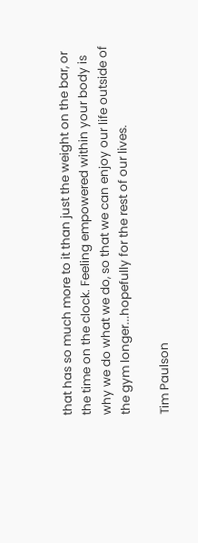that has so much more to it than just the weight on the bar, or the time on the clock. Feeling empowered within your body is why we do what we do, so that we can enjoy our life outside of the gym longer...hopefully for the rest of our lives.

Tim Paulson